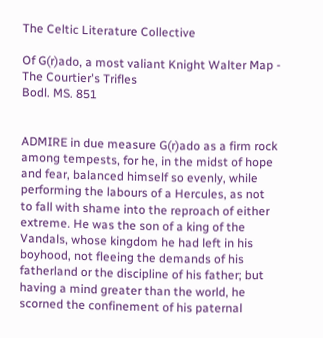The Celtic Literature Collective

Of G(r)ado, a most valiant Knight Walter Map - The Courtier's Trifles
Bodl. MS. 851


ADMIRE in due measure G(r)ado as a firm rock among tempests, for he, in the midst of hope and fear, balanced himself so evenly, while performing the labours of a Hercules, as not to fall with shame into the reproach of either extreme. He was the son of a king of the Vandals, whose kingdom he had left in his boyhood, not fleeing the demands of his fatherland or the discipline of his father; but having a mind greater than the world, he scorned the confinement of his paternal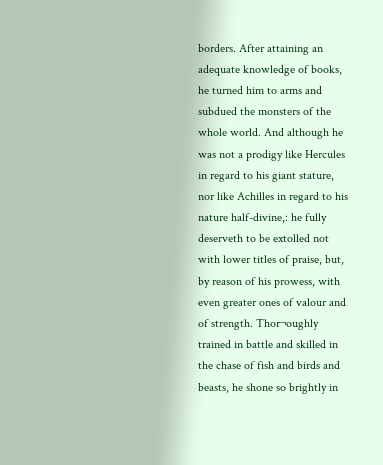borders. After attaining an adequate knowledge of books, he turned him to arms and subdued the monsters of the whole world. And although he was not a prodigy like Hercules in regard to his giant stature, nor like Achilles in regard to his nature half-divine,: he fully deserveth to be extolled not with lower titles of praise, but, by reason of his prowess, with even greater ones of valour and of strength. Thor¬oughly trained in battle and skilled in the chase of fish and birds and beasts, he shone so brightly in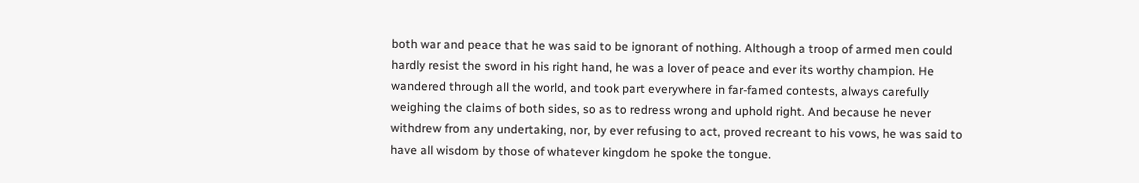both war and peace that he was said to be ignorant of nothing. Although a troop of armed men could hardly resist the sword in his right hand, he was a lover of peace and ever its worthy champion. He wandered through all the world, and took part everywhere in far-famed contests, always carefully weighing the claims of both sides, so as to redress wrong and uphold right. And because he never withdrew from any undertaking, nor, by ever refusing to act, proved recreant to his vows, he was said to have all wisdom by those of whatever kingdom he spoke the tongue.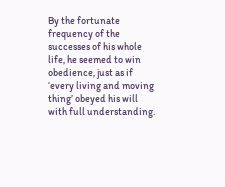By the fortunate frequency of the successes of his whole life, he seemed to win obedience, just as if ‘every living and moving thing’ obeyed his will with full understanding.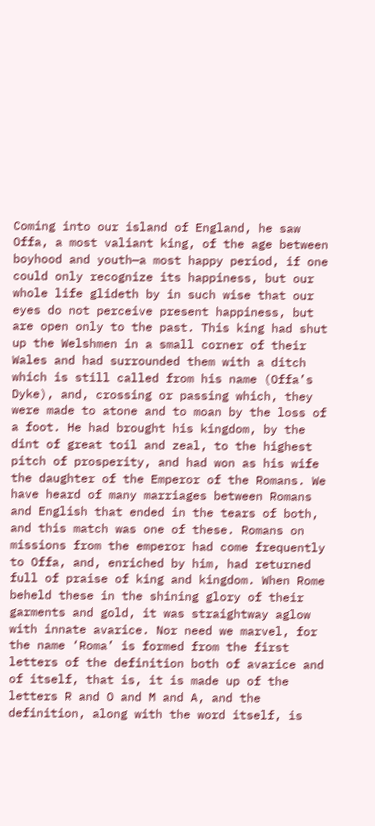Coming into our island of England, he saw Offa, a most valiant king, of the age between boyhood and youth—a most happy period, if one could only recognize its happiness, but our whole life glideth by in such wise that our eyes do not perceive present happiness, but are open only to the past. This king had shut up the Welshmen in a small corner of their Wales and had surrounded them with a ditch which is still called from his name (Offa’s Dyke), and, crossing or passing which, they were made to atone and to moan by the loss of a foot. He had brought his kingdom, by the dint of great toil and zeal, to the highest pitch of prosperity, and had won as his wife the daughter of the Emperor of the Romans. We have heard of many marriages between Romans and English that ended in the tears of both, and this match was one of these. Romans on missions from the emperor had come frequently to Offa, and, enriched by him, had returned full of praise of king and kingdom. When Rome beheld these in the shining glory of their garments and gold, it was straightway aglow with innate avarice. Nor need we marvel, for the name ‘Roma’ is formed from the first letters of the definition both of avarice and of itself, that is, it is made up of the letters R and O and M and A, and the definition, along with the word itself, is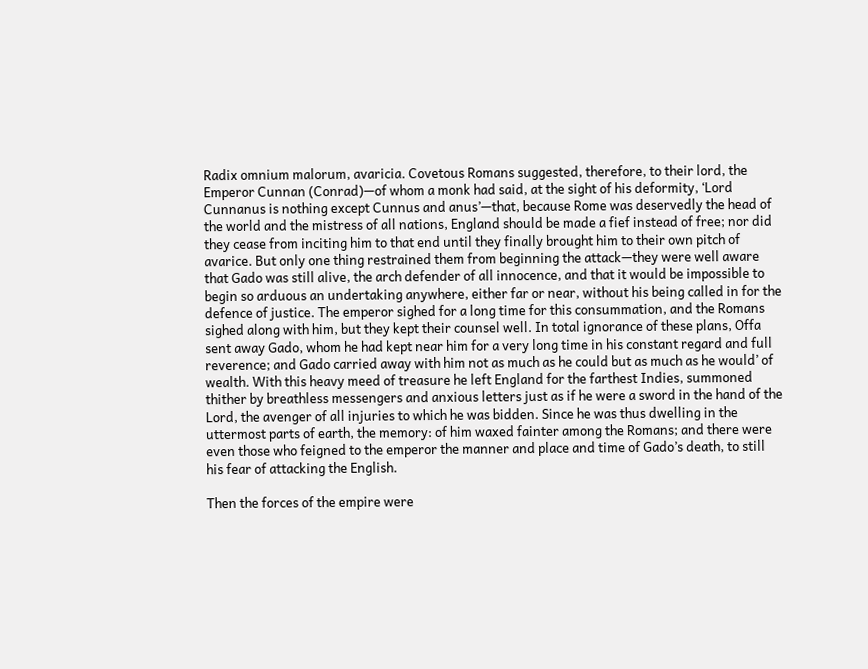Radix omnium malorum, avaricia. Covetous Romans suggested, therefore, to their lord, the Emperor Cunnan (Conrad)—of whom a monk had said, at the sight of his deformity, ‘Lord Cunnanus is nothing except Cunnus and anus’—that, because Rome was deservedly the head of the world and the mistress of all nations, England should be made a fief instead of free; nor did they cease from inciting him to that end until they finally brought him to their own pitch of avarice. But only one thing restrained them from beginning the attack—they were well aware that Gado was still alive, the arch defender of all innocence, and that it would be impossible to begin so arduous an undertaking anywhere, either far or near, without his being called in for the defence of justice. The emperor sighed for a long time for this consummation, and the Romans sighed along with him, but they kept their counsel well. In total ignorance of these plans, Offa sent away Gado, whom he had kept near him for a very long time in his constant regard and full reverence; and Gado carried away with him not as much as he could but as much as he would’ of wealth. With this heavy meed of treasure he left England for the farthest Indies, summoned thither by breathless messengers and anxious letters just as if he were a sword in the hand of the Lord, the avenger of all injuries to which he was bidden. Since he was thus dwelling in the uttermost parts of earth, the memory: of him waxed fainter among the Romans; and there were even those who feigned to the emperor the manner and place and time of Gado’s death, to still his fear of attacking the English.

Then the forces of the empire were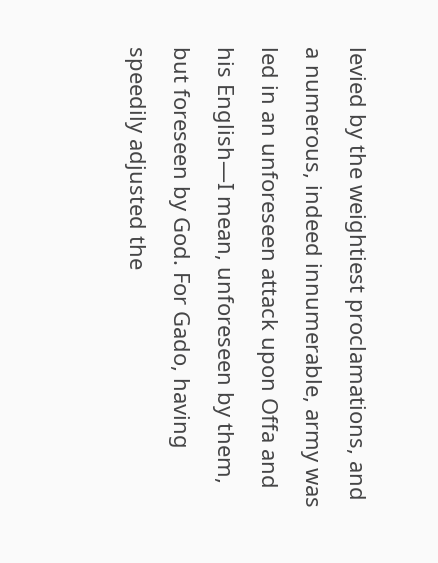levied by the weightiest proclamations, and a numerous, indeed innumerable, army was led in an unforeseen attack upon Offa and his English—I mean, unforeseen by them, but foreseen by God. For Gado, having speedily adjusted the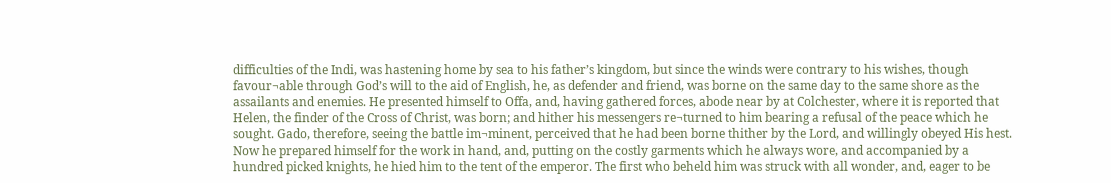difficulties of the Indi, was hastening home by sea to his father’s kingdom, but since the winds were contrary to his wishes, though favour¬able through God’s will to the aid of English, he, as defender and friend, was borne on the same day to the same shore as the assailants and enemies. He presented himself to Offa, and, having gathered forces, abode near by at Colchester, where it is reported that Helen, the finder of the Cross of Christ, was born; and hither his messengers re¬turned to him bearing a refusal of the peace which he sought. Gado, therefore, seeing the battle im¬minent, perceived that he had been borne thither by the Lord, and willingly obeyed His hest. Now he prepared himself for the work in hand, and, putting on the costly garments which he always wore, and accompanied by a hundred picked knights, he hied him to the tent of the emperor. The first who beheld him was struck with all wonder, and, eager to be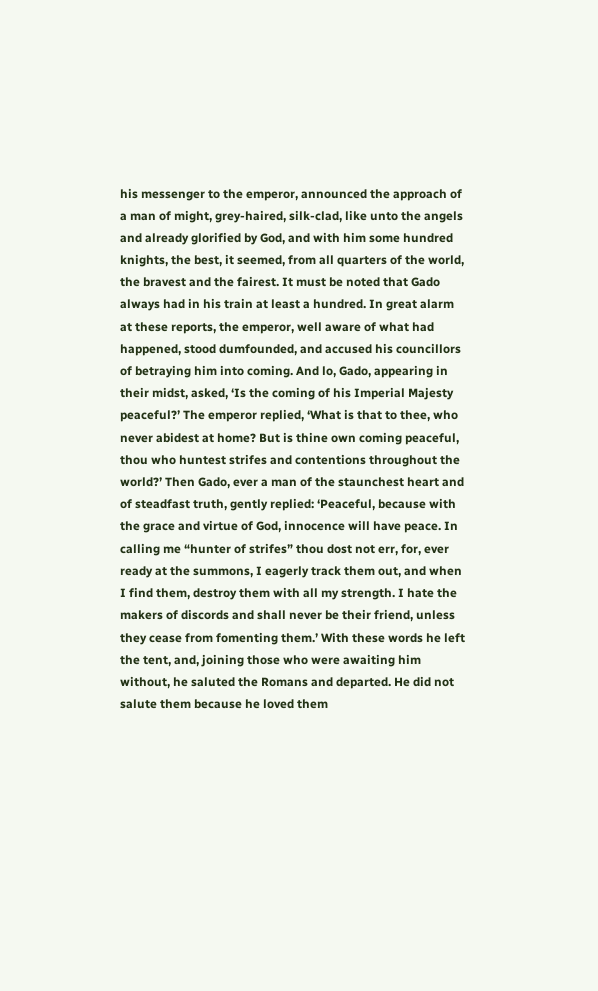his messenger to the emperor, announced the approach of a man of might, grey-haired, silk-clad, like unto the angels and already glorified by God, and with him some hundred knights, the best, it seemed, from all quarters of the world, the bravest and the fairest. It must be noted that Gado always had in his train at least a hundred. In great alarm at these reports, the emperor, well aware of what had happened, stood dumfounded, and accused his councillors of betraying him into coming. And lo, Gado, appearing in their midst, asked, ‘Is the coming of his Imperial Majesty peaceful?’ The emperor replied, ‘What is that to thee, who never abidest at home? But is thine own coming peaceful, thou who huntest strifes and contentions throughout the world?’ Then Gado, ever a man of the staunchest heart and of steadfast truth, gently replied: ‘Peaceful, because with the grace and virtue of God, innocence will have peace. In calling me “hunter of strifes” thou dost not err, for, ever ready at the summons, I eagerly track them out, and when I find them, destroy them with all my strength. I hate the makers of discords and shall never be their friend, unless they cease from fomenting them.’ With these words he left the tent, and, joining those who were awaiting him without, he saluted the Romans and departed. He did not salute them because he loved them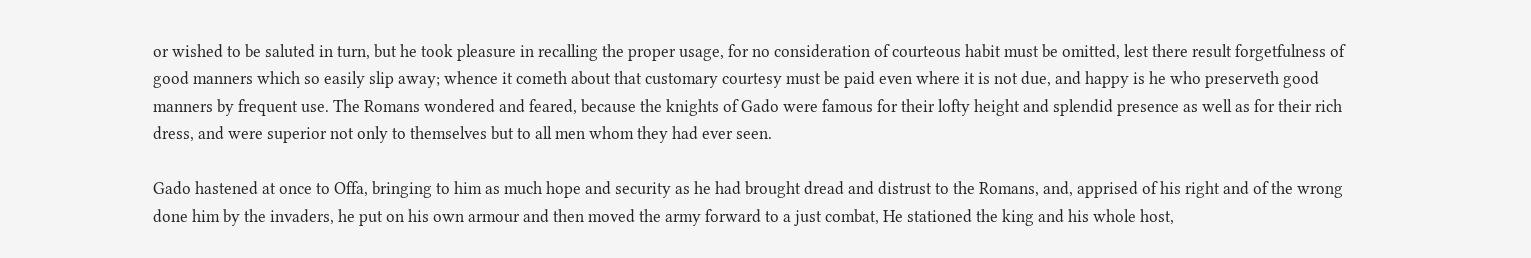or wished to be saluted in turn, but he took pleasure in recalling the proper usage, for no consideration of courteous habit must be omitted, lest there result forgetfulness of good manners which so easily slip away; whence it cometh about that customary courtesy must be paid even where it is not due, and happy is he who preserveth good manners by frequent use. The Romans wondered and feared, because the knights of Gado were famous for their lofty height and splendid presence as well as for their rich dress, and were superior not only to themselves but to all men whom they had ever seen.

Gado hastened at once to Offa, bringing to him as much hope and security as he had brought dread and distrust to the Romans, and, apprised of his right and of the wrong done him by the invaders, he put on his own armour and then moved the army forward to a just combat, He stationed the king and his whole host,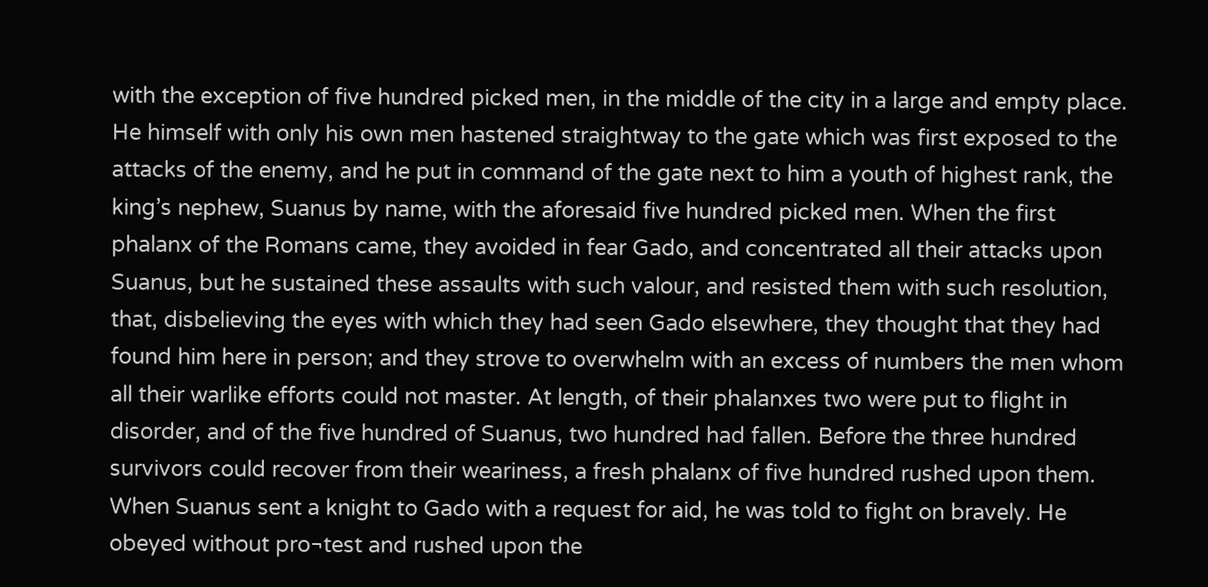with the exception of five hundred picked men, in the middle of the city in a large and empty place. He himself with only his own men hastened straightway to the gate which was first exposed to the attacks of the enemy, and he put in command of the gate next to him a youth of highest rank, the king’s nephew, Suanus by name, with the aforesaid five hundred picked men. When the first phalanx of the Romans came, they avoided in fear Gado, and concentrated all their attacks upon Suanus, but he sustained these assaults with such valour, and resisted them with such resolution, that, disbelieving the eyes with which they had seen Gado elsewhere, they thought that they had found him here in person; and they strove to overwhelm with an excess of numbers the men whom all their warlike efforts could not master. At length, of their phalanxes two were put to flight in disorder, and of the five hundred of Suanus, two hundred had fallen. Before the three hundred survivors could recover from their weariness, a fresh phalanx of five hundred rushed upon them. When Suanus sent a knight to Gado with a request for aid, he was told to fight on bravely. He obeyed without pro¬test and rushed upon the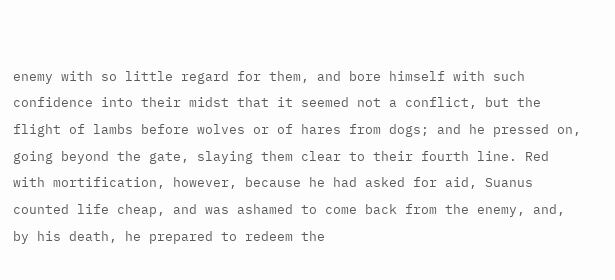enemy with so little regard for them, and bore himself with such confidence into their midst that it seemed not a conflict, but the flight of lambs before wolves or of hares from dogs; and he pressed on, going beyond the gate, slaying them clear to their fourth line. Red with mortification, however, because he had asked for aid, Suanus counted life cheap, and was ashamed to come back from the enemy, and, by his death, he prepared to redeem the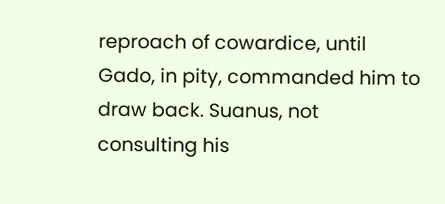reproach of cowardice, until Gado, in pity, commanded him to draw back. Suanus, not consulting his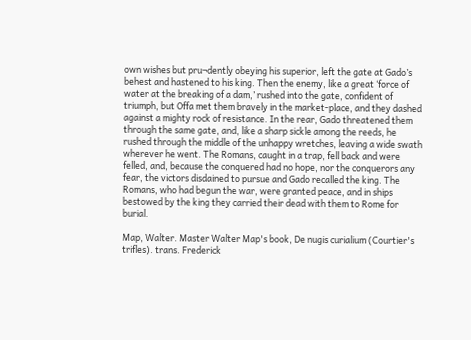own wishes but pru¬dently obeying his superior, left the gate at Gado’s behest and hastened to his king. Then the enemy, like a great ‘force of water at the breaking of a dam,’ rushed into the gate, confident of triumph, but Offa met them bravely in the market-place, and they dashed against a mighty rock of resistance. In the rear, Gado threatened them through the same gate, and, like a sharp sickle among the reeds, he rushed through the middle of the unhappy wretches, leaving a wide swath wherever he went. The Romans, caught in a trap, fell back and were felled, and, because the conquered had no hope, nor the conquerors any fear, the victors disdained to pursue and Gado recalled the king. The Romans, who had begun the war, were granted peace, and in ships bestowed by the king they carried their dead with them to Rome for burial.

Map, Walter. Master Walter Map's book, De nugis curialium (Courtier's trifles). trans. Frederick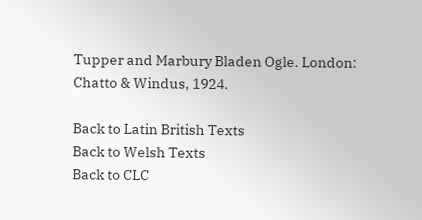Tupper and Marbury Bladen Ogle. London: Chatto & Windus, 1924.

Back to Latin British Texts
Back to Welsh Texts
Back to CLC